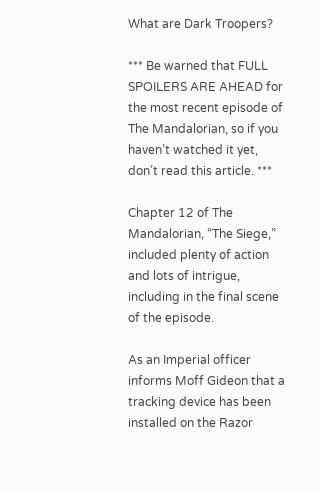What are Dark Troopers?

*** Be warned that FULL SPOILERS ARE AHEAD for the most recent episode of The Mandalorian, so if you haven’t watched it yet, don’t read this article. ***

Chapter 12 of The Mandalorian, “The Siege,” included plenty of action and lots of intrigue, including in the final scene of the episode.

As an Imperial officer informs Moff Gideon that a tracking device has been installed on the Razor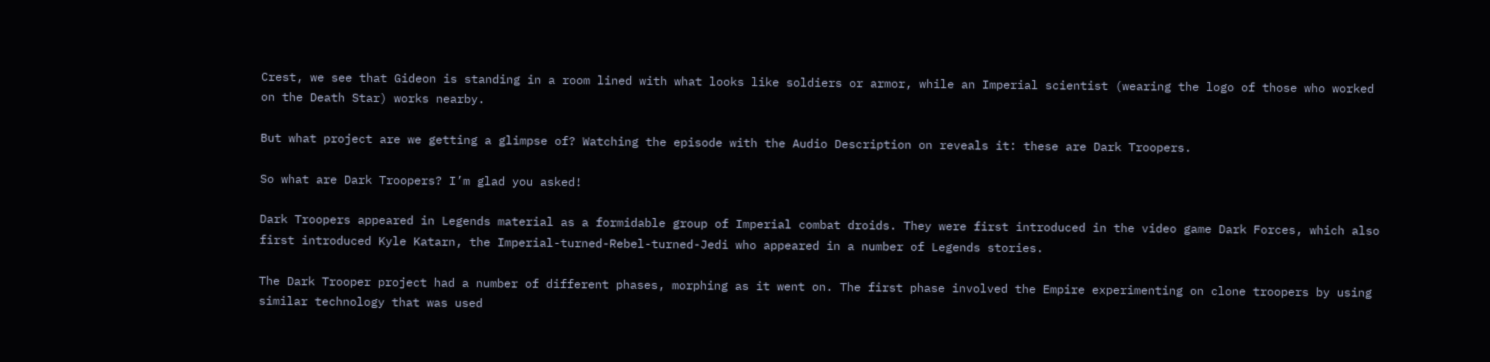Crest, we see that Gideon is standing in a room lined with what looks like soldiers or armor, while an Imperial scientist (wearing the logo of those who worked on the Death Star) works nearby.

But what project are we getting a glimpse of? Watching the episode with the Audio Description on reveals it: these are Dark Troopers.

So what are Dark Troopers? I’m glad you asked!

Dark Troopers appeared in Legends material as a formidable group of Imperial combat droids. They were first introduced in the video game Dark Forces, which also first introduced Kyle Katarn, the Imperial-turned-Rebel-turned-Jedi who appeared in a number of Legends stories.

The Dark Trooper project had a number of different phases, morphing as it went on. The first phase involved the Empire experimenting on clone troopers by using similar technology that was used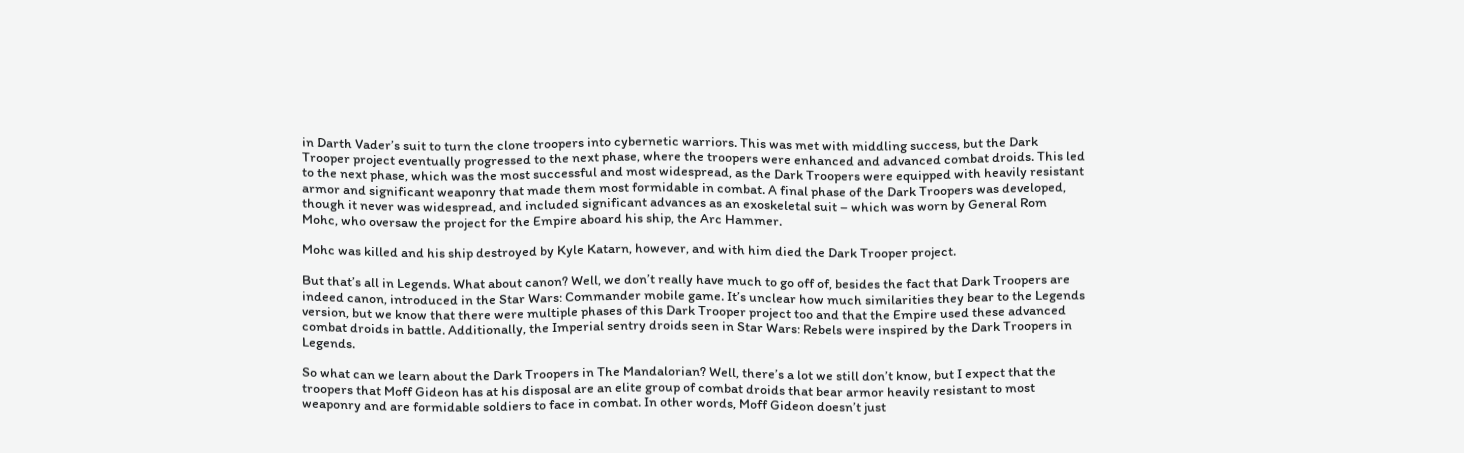in Darth Vader’s suit to turn the clone troopers into cybernetic warriors. This was met with middling success, but the Dark Trooper project eventually progressed to the next phase, where the troopers were enhanced and advanced combat droids. This led to the next phase, which was the most successful and most widespread, as the Dark Troopers were equipped with heavily resistant armor and significant weaponry that made them most formidable in combat. A final phase of the Dark Troopers was developed, though it never was widespread, and included significant advances as an exoskeletal suit – which was worn by General Rom Mohc, who oversaw the project for the Empire aboard his ship, the Arc Hammer.

Mohc was killed and his ship destroyed by Kyle Katarn, however, and with him died the Dark Trooper project.

But that’s all in Legends. What about canon? Well, we don’t really have much to go off of, besides the fact that Dark Troopers are indeed canon, introduced in the Star Wars: Commander mobile game. It’s unclear how much similarities they bear to the Legends version, but we know that there were multiple phases of this Dark Trooper project too and that the Empire used these advanced combat droids in battle. Additionally, the Imperial sentry droids seen in Star Wars: Rebels were inspired by the Dark Troopers in Legends.

So what can we learn about the Dark Troopers in The Mandalorian? Well, there’s a lot we still don’t know, but I expect that the troopers that Moff Gideon has at his disposal are an elite group of combat droids that bear armor heavily resistant to most weaponry and are formidable soldiers to face in combat. In other words, Moff Gideon doesn’t just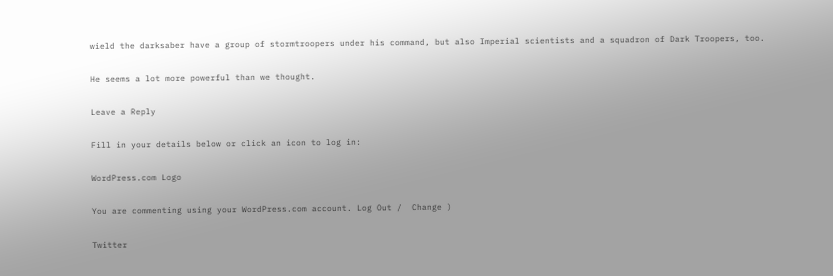wield the darksaber have a group of stormtroopers under his command, but also Imperial scientists and a squadron of Dark Troopers, too.

He seems a lot more powerful than we thought.

Leave a Reply

Fill in your details below or click an icon to log in:

WordPress.com Logo

You are commenting using your WordPress.com account. Log Out /  Change )

Twitter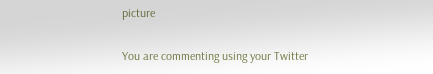picture

You are commenting using your Twitter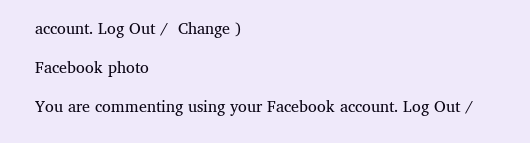account. Log Out /  Change )

Facebook photo

You are commenting using your Facebook account. Log Out /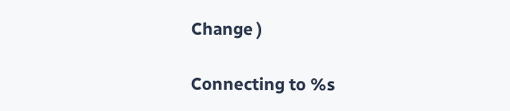Change )

Connecting to %s